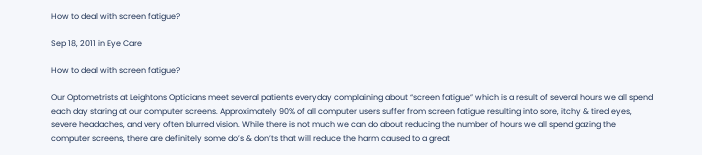How to deal with screen fatigue?

Sep 18, 2011 in Eye Care

How to deal with screen fatigue?

Our Optometrists at Leightons Opticians meet several patients everyday complaining about “screen fatigue” which is a result of several hours we all spend each day staring at our computer screens. Approximately 90% of all computer users suffer from screen fatigue resulting into sore, itchy & tired eyes, severe headaches, and very often blurred vision. While there is not much we can do about reducing the number of hours we all spend gazing the computer screens, there are definitely some do’s & don’ts that will reduce the harm caused to a great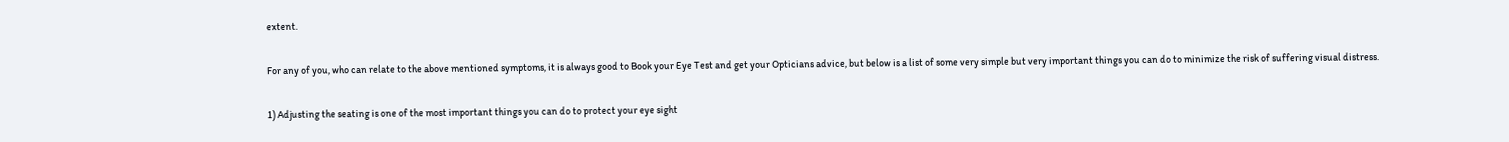extent.

For any of you, who can relate to the above mentioned symptoms, it is always good to Book your Eye Test and get your Opticians advice, but below is a list of some very simple but very important things you can do to minimize the risk of suffering visual distress.

1) Adjusting the seating is one of the most important things you can do to protect your eye sight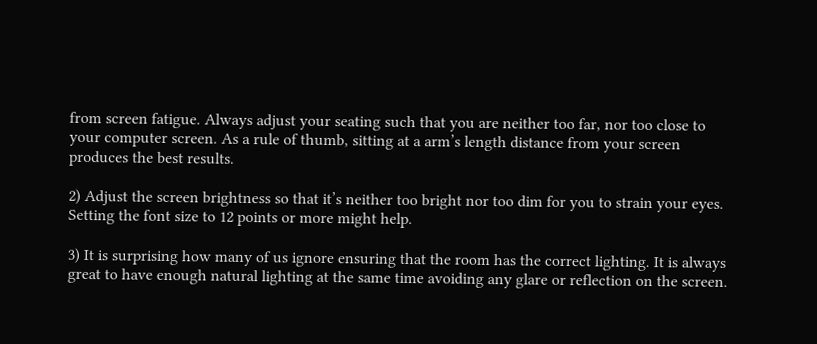from screen fatigue. Always adjust your seating such that you are neither too far, nor too close to your computer screen. As a rule of thumb, sitting at a arm’s length distance from your screen produces the best results.

2) Adjust the screen brightness so that it’s neither too bright nor too dim for you to strain your eyes. Setting the font size to 12 points or more might help.

3) It is surprising how many of us ignore ensuring that the room has the correct lighting. It is always great to have enough natural lighting at the same time avoiding any glare or reflection on the screen.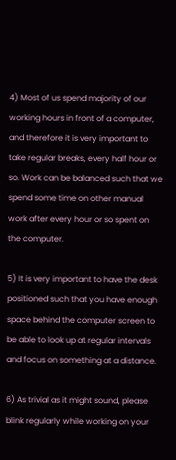4) Most of us spend majority of our working hours in front of a computer, and therefore it is very important to take regular breaks, every half hour or so. Work can be balanced such that we spend some time on other manual work after every hour or so spent on the computer.

5) It is very important to have the desk positioned such that you have enough space behind the computer screen to be able to look up at regular intervals and focus on something at a distance.

6) As trivial as it might sound, please blink regularly while working on your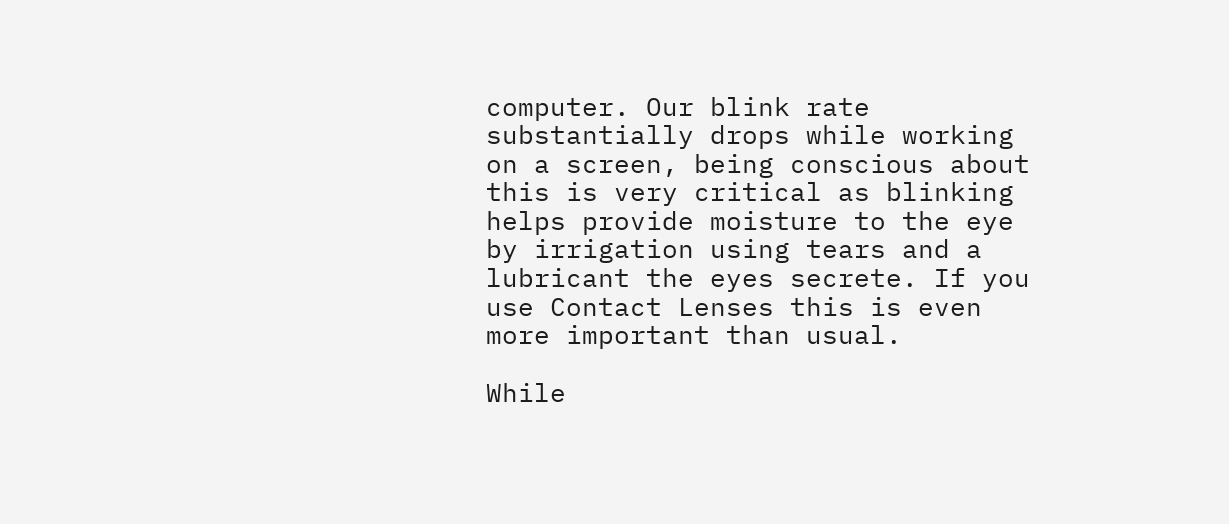computer. Our blink rate substantially drops while working on a screen, being conscious about this is very critical as blinking helps provide moisture to the eye by irrigation using tears and a lubricant the eyes secrete. If you use Contact Lenses this is even more important than usual.

While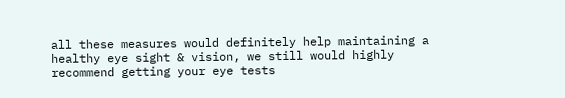all these measures would definitely help maintaining a healthy eye sight & vision, we still would highly recommend getting your eye tests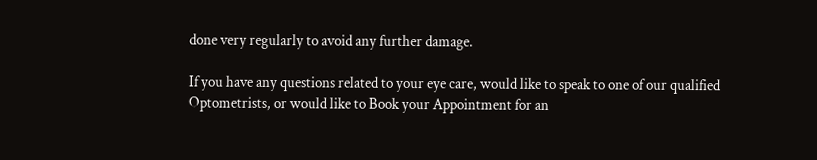done very regularly to avoid any further damage.

If you have any questions related to your eye care, would like to speak to one of our qualified Optometrists, or would like to Book your Appointment for an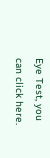Eye Test, you can click here.